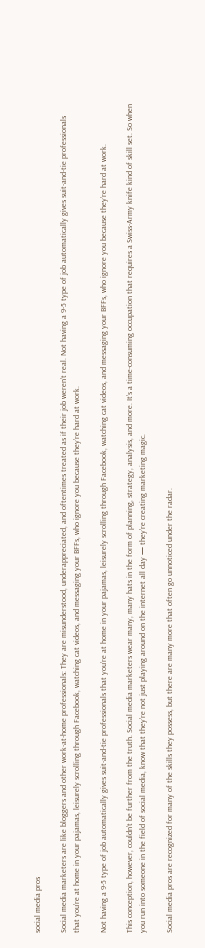social media pros

Social media marketers are like bloggers and other work-at-home professionals: They are misunderstood, underappreciated, and oftentimes treated as if their job weren’t real. Not having a 9-5 type of job automatically gives suit-and-tie professionals that you’re at home in your pajamas, leisurely scrolling through Facebook, watching cat videos, and messaging your BFFs, who ignore you because they’re hard at work.

Not having a 9-5 type of job automatically gives suit-and-tie professionals that you’re at home in your pajamas, leisurely scrolling through Facebook, watching cat videos, and messaging your BFFs, who ignore you because they’re hard at work.

This conception, however, couldn’t be further from the truth. Social media marketers wear many, many hats in the form of planning, strategy, analysis, and more. It’s a time-consuming occupation that requires a Swiss-Army knife kind of skill set. So when you run into someone in the field of social media, know that they’re not just playing around on the internet all day — they’re creating marketing magic.

Social media pros are recognized for many of the skills they possess, but there are many more that often go unnoticed under the radar.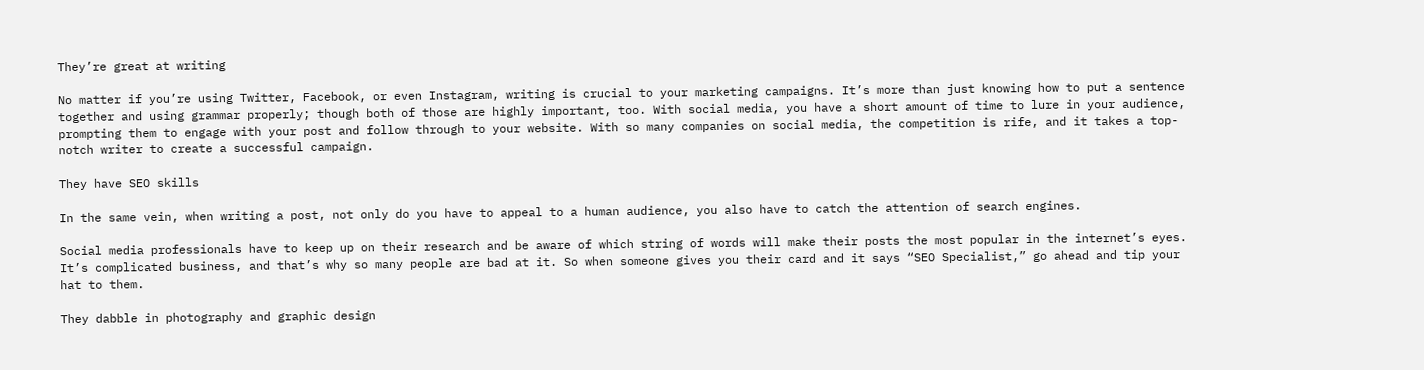They’re great at writing

No matter if you’re using Twitter, Facebook, or even Instagram, writing is crucial to your marketing campaigns. It’s more than just knowing how to put a sentence together and using grammar properly; though both of those are highly important, too. With social media, you have a short amount of time to lure in your audience, prompting them to engage with your post and follow through to your website. With so many companies on social media, the competition is rife, and it takes a top-notch writer to create a successful campaign.

They have SEO skills

In the same vein, when writing a post, not only do you have to appeal to a human audience, you also have to catch the attention of search engines.

Social media professionals have to keep up on their research and be aware of which string of words will make their posts the most popular in the internet’s eyes. It’s complicated business, and that’s why so many people are bad at it. So when someone gives you their card and it says “SEO Specialist,” go ahead and tip your hat to them.

They dabble in photography and graphic design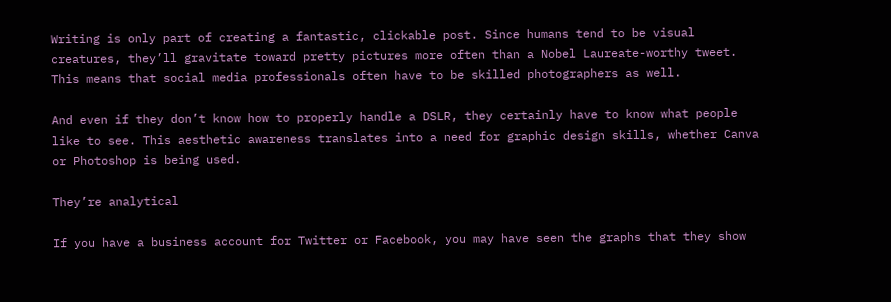Writing is only part of creating a fantastic, clickable post. Since humans tend to be visual creatures, they’ll gravitate toward pretty pictures more often than a Nobel Laureate-worthy tweet. This means that social media professionals often have to be skilled photographers as well.

And even if they don’t know how to properly handle a DSLR, they certainly have to know what people like to see. This aesthetic awareness translates into a need for graphic design skills, whether Canva or Photoshop is being used.

They’re analytical

If you have a business account for Twitter or Facebook, you may have seen the graphs that they show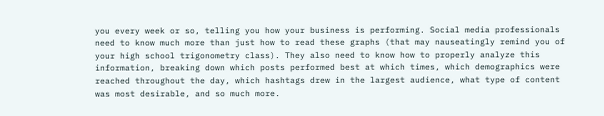you every week or so, telling you how your business is performing. Social media professionals need to know much more than just how to read these graphs (that may nauseatingly remind you of your high school trigonometry class). They also need to know how to properly analyze this information, breaking down which posts performed best at which times, which demographics were reached throughout the day, which hashtags drew in the largest audience, what type of content was most desirable, and so much more.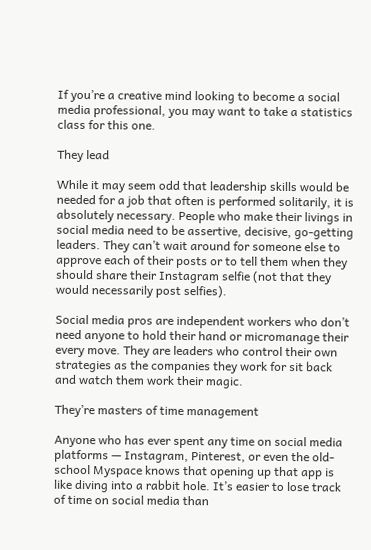If you’re a creative mind looking to become a social media professional, you may want to take a statistics class for this one.

They lead

While it may seem odd that leadership skills would be needed for a job that often is performed solitarily, it is absolutely necessary. People who make their livings in social media need to be assertive, decisive, go-getting leaders. They can’t wait around for someone else to approve each of their posts or to tell them when they should share their Instagram selfie (not that they would necessarily post selfies).

Social media pros are independent workers who don’t need anyone to hold their hand or micromanage their every move. They are leaders who control their own strategies as the companies they work for sit back and watch them work their magic.

They’re masters of time management

Anyone who has ever spent any time on social media platforms — Instagram, Pinterest, or even the old-school Myspace knows that opening up that app is like diving into a rabbit hole. It’s easier to lose track of time on social media than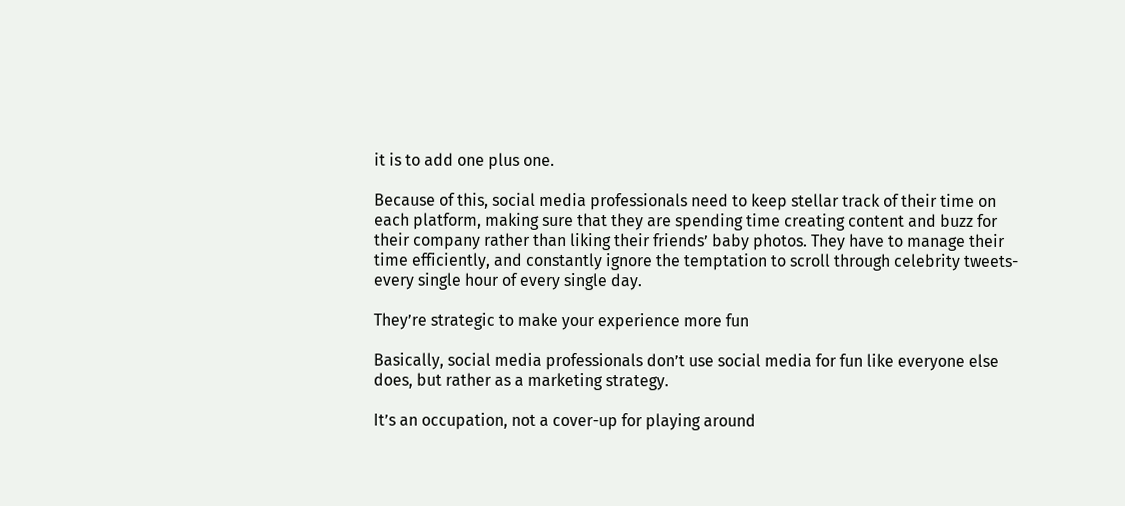it is to add one plus one.

Because of this, social media professionals need to keep stellar track of their time on each platform, making sure that they are spending time creating content and buzz for their company rather than liking their friends’ baby photos. They have to manage their time efficiently, and constantly ignore the temptation to scroll through celebrity tweets- every single hour of every single day.

They’re strategic to make your experience more fun

Basically, social media professionals don’t use social media for fun like everyone else does, but rather as a marketing strategy.

It’s an occupation, not a cover-up for playing around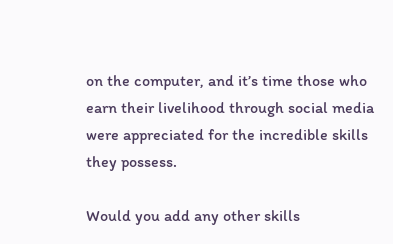on the computer, and it’s time those who earn their livelihood through social media were appreciated for the incredible skills they possess.

Would you add any other skills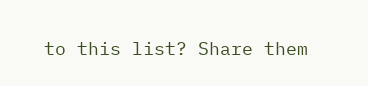to this list? Share them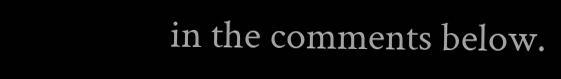in the comments below.